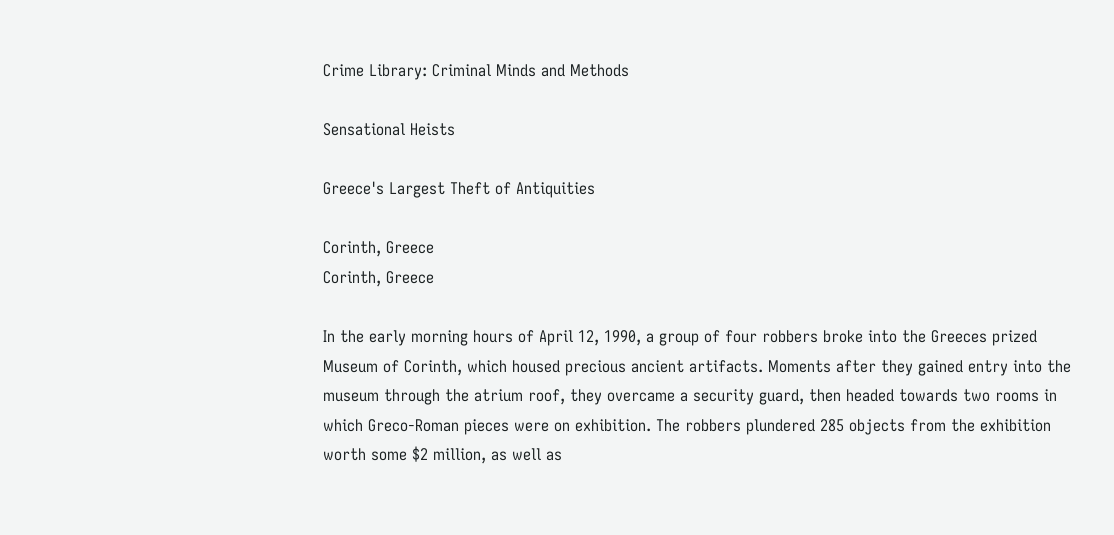Crime Library: Criminal Minds and Methods

Sensational Heists

Greece's Largest Theft of Antiquities

Corinth, Greece
Corinth, Greece

In the early morning hours of April 12, 1990, a group of four robbers broke into the Greeces prized Museum of Corinth, which housed precious ancient artifacts. Moments after they gained entry into the museum through the atrium roof, they overcame a security guard, then headed towards two rooms in which Greco-Roman pieces were on exhibition. The robbers plundered 285 objects from the exhibition worth some $2 million, as well as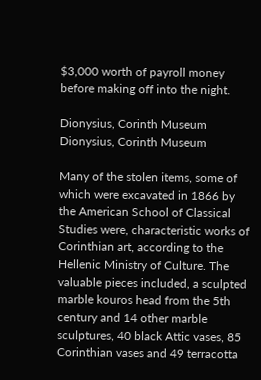$3,000 worth of payroll money before making off into the night.

Dionysius, Corinth Museum
Dionysius, Corinth Museum

Many of the stolen items, some of which were excavated in 1866 by the American School of Classical Studies were, characteristic works of Corinthian art, according to the Hellenic Ministry of Culture. The valuable pieces included, a sculpted marble kouros head from the 5th century and 14 other marble sculptures, 40 black Attic vases, 85 Corinthian vases and 49 terracotta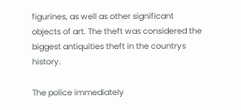figurines, as well as other significant objects of art. The theft was considered the biggest antiquities theft in the countrys history.

The police immediately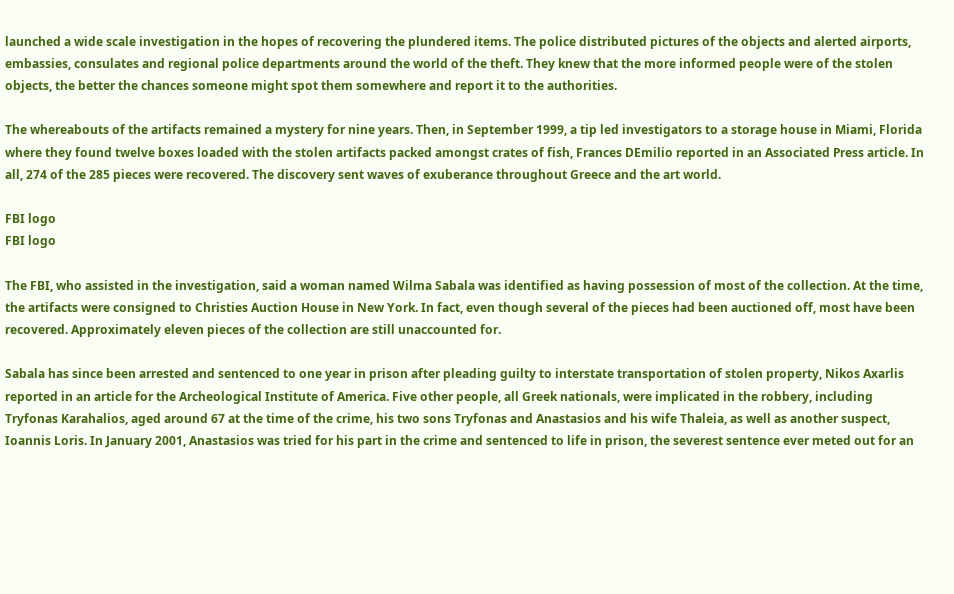launched a wide scale investigation in the hopes of recovering the plundered items. The police distributed pictures of the objects and alerted airports, embassies, consulates and regional police departments around the world of the theft. They knew that the more informed people were of the stolen objects, the better the chances someone might spot them somewhere and report it to the authorities.

The whereabouts of the artifacts remained a mystery for nine years. Then, in September 1999, a tip led investigators to a storage house in Miami, Florida where they found twelve boxes loaded with the stolen artifacts packed amongst crates of fish, Frances DEmilio reported in an Associated Press article. In all, 274 of the 285 pieces were recovered. The discovery sent waves of exuberance throughout Greece and the art world.

FBI logo
FBI logo

The FBI, who assisted in the investigation, said a woman named Wilma Sabala was identified as having possession of most of the collection. At the time, the artifacts were consigned to Christies Auction House in New York. In fact, even though several of the pieces had been auctioned off, most have been recovered. Approximately eleven pieces of the collection are still unaccounted for.

Sabala has since been arrested and sentenced to one year in prison after pleading guilty to interstate transportation of stolen property, Nikos Axarlis reported in an article for the Archeological Institute of America. Five other people, all Greek nationals, were implicated in the robbery, including Tryfonas Karahalios, aged around 67 at the time of the crime, his two sons Tryfonas and Anastasios and his wife Thaleia, as well as another suspect, Ioannis Loris. In January 2001, Anastasios was tried for his part in the crime and sentenced to life in prison, the severest sentence ever meted out for an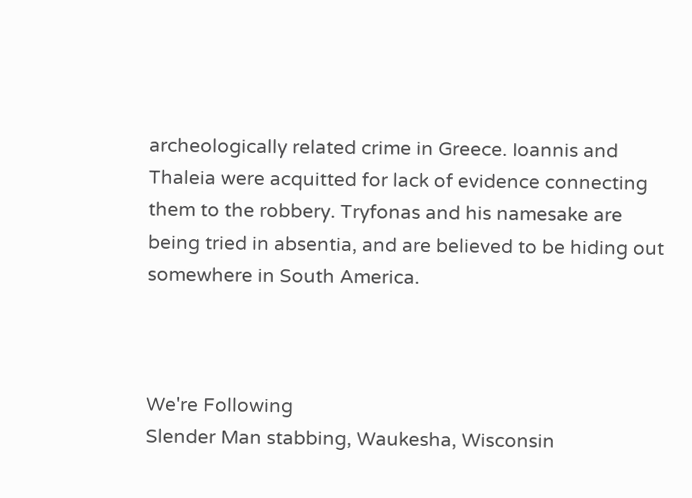archeologically related crime in Greece. Ioannis and Thaleia were acquitted for lack of evidence connecting them to the robbery. Tryfonas and his namesake are being tried in absentia, and are believed to be hiding out somewhere in South America.



We're Following
Slender Man stabbing, Waukesha, Wisconsin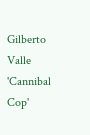Gilberto Valle 'Cannibal Cop'